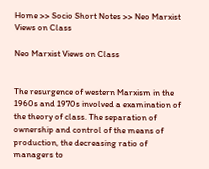Home >> Socio Short Notes >> Neo Marxist Views on Class

Neo Marxist Views on Class


The resurgence of western Marxism in the 1960s and 1970s involved a examination of the theory of class. The separation of ownership and control of the means of production, the decreasing ratio of managers to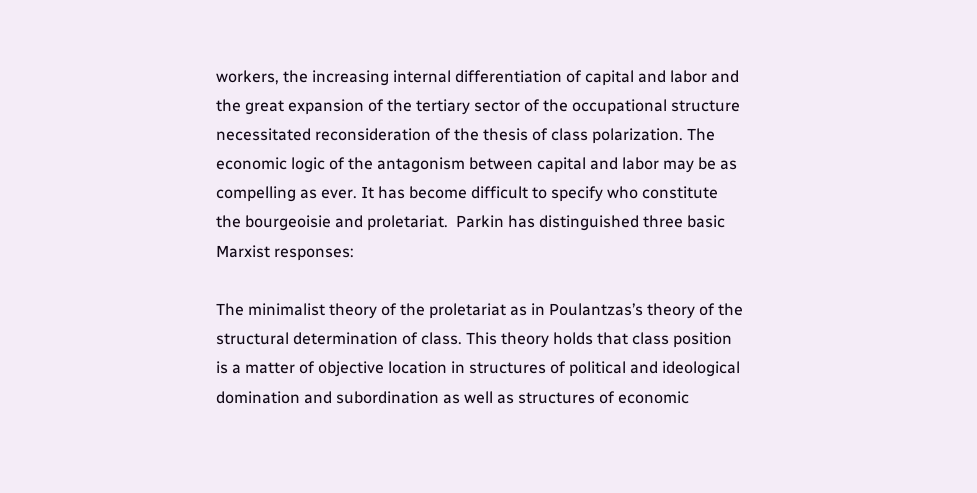workers, the increasing internal differentiation of capital and labor and the great expansion of the tertiary sector of the occupational structure necessitated reconsideration of the thesis of class polarization. The economic logic of the antagonism between capital and labor may be as compelling as ever. It has become difficult to specify who constitute the bourgeoisie and proletariat.  Parkin has distinguished three basic Marxist responses:

The minimalist theory of the proletariat as in Poulantzas’s theory of the structural determination of class. This theory holds that class position is a matter of objective location in structures of political and ideological domination and subordination as well as structures of economic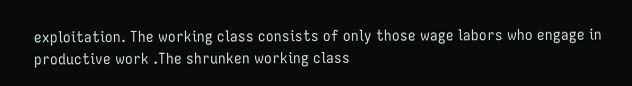exploitation. The working class consists of only those wage labors who engage in productive work .The shrunken working class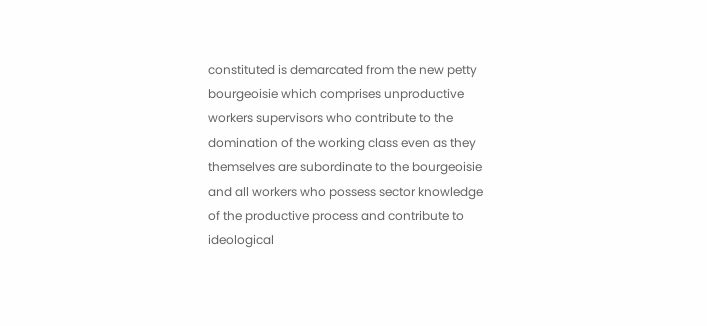constituted is demarcated from the new petty bourgeoisie which comprises unproductive workers supervisors who contribute to the domination of the working class even as they themselves are subordinate to the bourgeoisie and all workers who possess sector knowledge of the productive process and contribute to ideological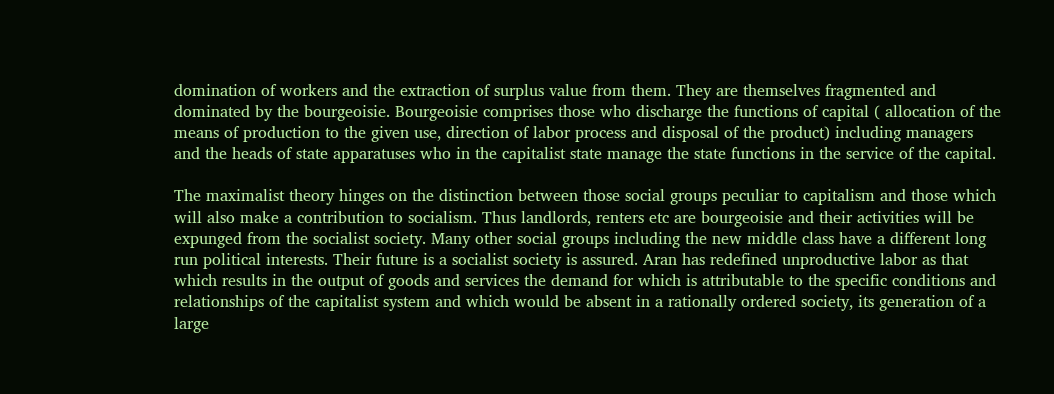domination of workers and the extraction of surplus value from them. They are themselves fragmented and dominated by the bourgeoisie. Bourgeoisie comprises those who discharge the functions of capital ( allocation of the means of production to the given use, direction of labor process and disposal of the product) including managers and the heads of state apparatuses who in the capitalist state manage the state functions in the service of the capital.

The maximalist theory hinges on the distinction between those social groups peculiar to capitalism and those which will also make a contribution to socialism. Thus landlords, renters etc are bourgeoisie and their activities will be expunged from the socialist society. Many other social groups including the new middle class have a different long run political interests. Their future is a socialist society is assured. Aran has redefined unproductive labor as that which results in the output of goods and services the demand for which is attributable to the specific conditions and relationships of the capitalist system and which would be absent in a rationally ordered society, its generation of a large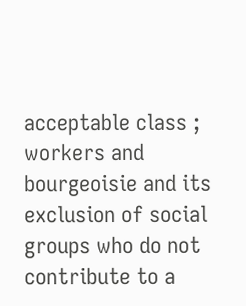acceptable class ; workers and bourgeoisie and its exclusion of social groups who do not contribute to a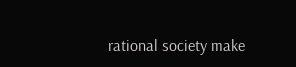rational society make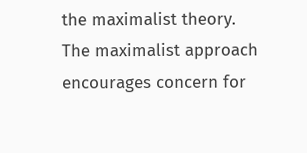the maximalist theory. The maximalist approach encourages concern for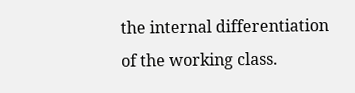the internal differentiation of the working class.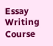Essay Writing Course